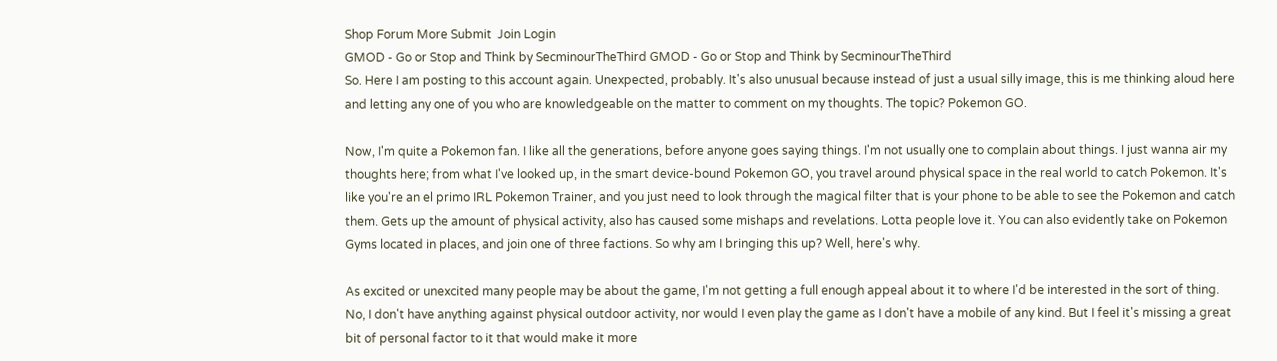Shop Forum More Submit  Join Login
GMOD - Go or Stop and Think by SecminourTheThird GMOD - Go or Stop and Think by SecminourTheThird
So. Here I am posting to this account again. Unexpected, probably. It's also unusual because instead of just a usual silly image, this is me thinking aloud here and letting any one of you who are knowledgeable on the matter to comment on my thoughts. The topic? Pokemon GO.

Now, I'm quite a Pokemon fan. I like all the generations, before anyone goes saying things. I'm not usually one to complain about things. I just wanna air my thoughts here; from what I've looked up, in the smart device-bound Pokemon GO, you travel around physical space in the real world to catch Pokemon. It's like you're an el primo IRL Pokemon Trainer, and you just need to look through the magical filter that is your phone to be able to see the Pokemon and catch them. Gets up the amount of physical activity, also has caused some mishaps and revelations. Lotta people love it. You can also evidently take on Pokemon Gyms located in places, and join one of three factions. So why am I bringing this up? Well, here's why.

As excited or unexcited many people may be about the game, I'm not getting a full enough appeal about it to where I'd be interested in the sort of thing. No, I don't have anything against physical outdoor activity, nor would I even play the game as I don't have a mobile of any kind. But I feel it's missing a great bit of personal factor to it that would make it more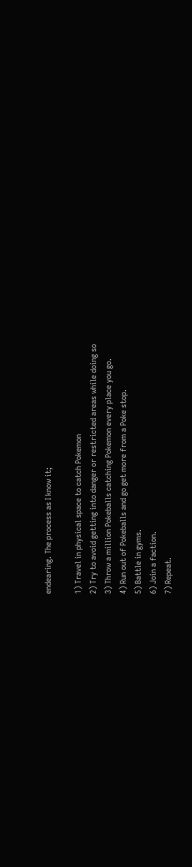endearing. The process as I know it;

1) Travel in physical space to catch Pokemon
2) Try to avoid getting into danger or restricted areas while doing so
3) Throw a million Pokeballs catching Pokemon every place you go.
4) Run out of Pokeballs and go get more from a Poke stop.
5) Battle in gyms.
6) Join a faction.
7) Repeat.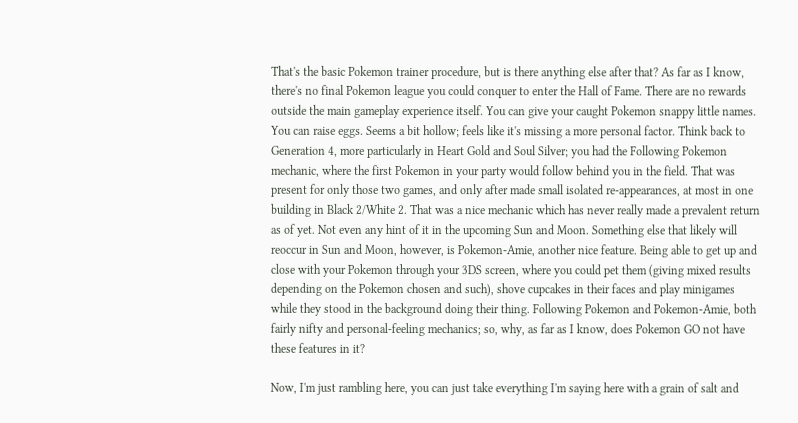That's the basic Pokemon trainer procedure, but is there anything else after that? As far as I know, there's no final Pokemon league you could conquer to enter the Hall of Fame. There are no rewards outside the main gameplay experience itself. You can give your caught Pokemon snappy little names. You can raise eggs. Seems a bit hollow; feels like it's missing a more personal factor. Think back to Generation 4, more particularly in Heart Gold and Soul Silver; you had the Following Pokemon mechanic, where the first Pokemon in your party would follow behind you in the field. That was present for only those two games, and only after made small isolated re-appearances, at most in one building in Black 2/White 2. That was a nice mechanic which has never really made a prevalent return as of yet. Not even any hint of it in the upcoming Sun and Moon. Something else that likely will reoccur in Sun and Moon, however, is Pokemon-Amie, another nice feature. Being able to get up and close with your Pokemon through your 3DS screen, where you could pet them (giving mixed results depending on the Pokemon chosen and such), shove cupcakes in their faces and play minigames while they stood in the background doing their thing. Following Pokemon and Pokemon-Amie, both fairly nifty and personal-feeling mechanics; so, why, as far as I know, does Pokemon GO not have these features in it?

Now, I'm just rambling here, you can just take everything I'm saying here with a grain of salt and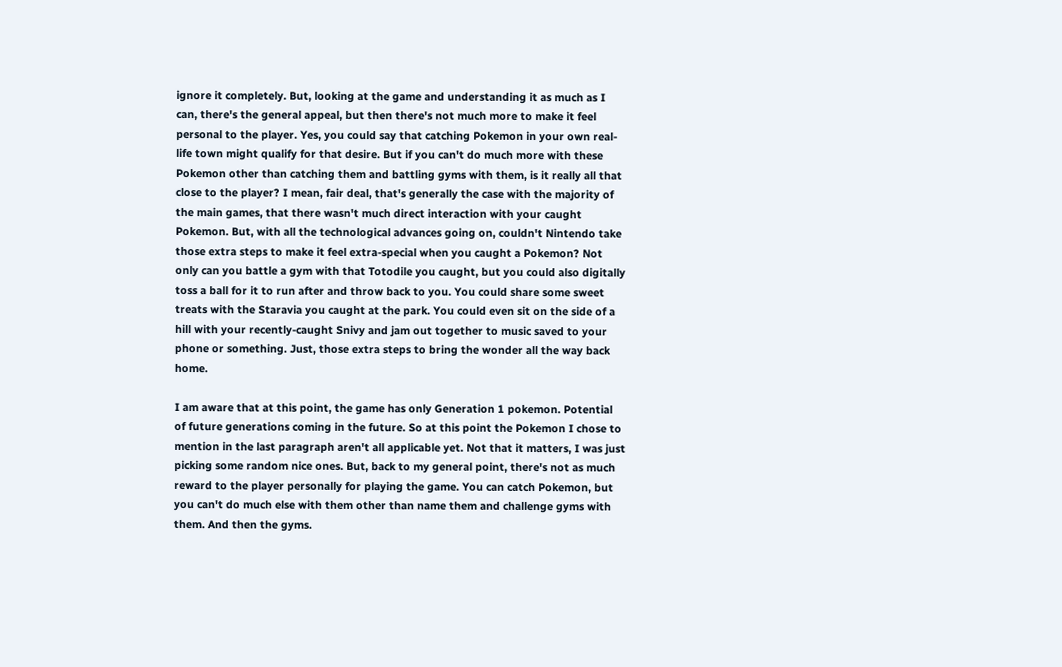ignore it completely. But, looking at the game and understanding it as much as I can, there's the general appeal, but then there's not much more to make it feel personal to the player. Yes, you could say that catching Pokemon in your own real-life town might qualify for that desire. But if you can't do much more with these Pokemon other than catching them and battling gyms with them, is it really all that close to the player? I mean, fair deal, that's generally the case with the majority of the main games, that there wasn't much direct interaction with your caught Pokemon. But, with all the technological advances going on, couldn't Nintendo take those extra steps to make it feel extra-special when you caught a Pokemon? Not only can you battle a gym with that Totodile you caught, but you could also digitally toss a ball for it to run after and throw back to you. You could share some sweet treats with the Staravia you caught at the park. You could even sit on the side of a hill with your recently-caught Snivy and jam out together to music saved to your phone or something. Just, those extra steps to bring the wonder all the way back home.

I am aware that at this point, the game has only Generation 1 pokemon. Potential of future generations coming in the future. So at this point the Pokemon I chose to mention in the last paragraph aren't all applicable yet. Not that it matters, I was just picking some random nice ones. But, back to my general point, there's not as much reward to the player personally for playing the game. You can catch Pokemon, but you can't do much else with them other than name them and challenge gyms with them. And then the gyms.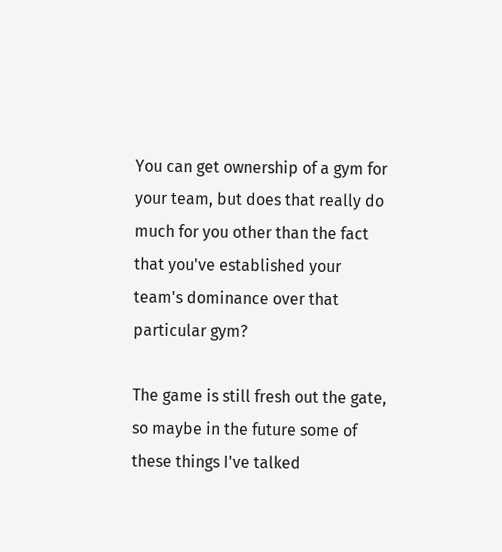You can get ownership of a gym for your team, but does that really do much for you other than the fact that you've established your team's dominance over that particular gym?

The game is still fresh out the gate, so maybe in the future some of these things I've talked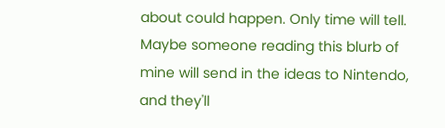about could happen. Only time will tell. Maybe someone reading this blurb of mine will send in the ideas to Nintendo, and they'll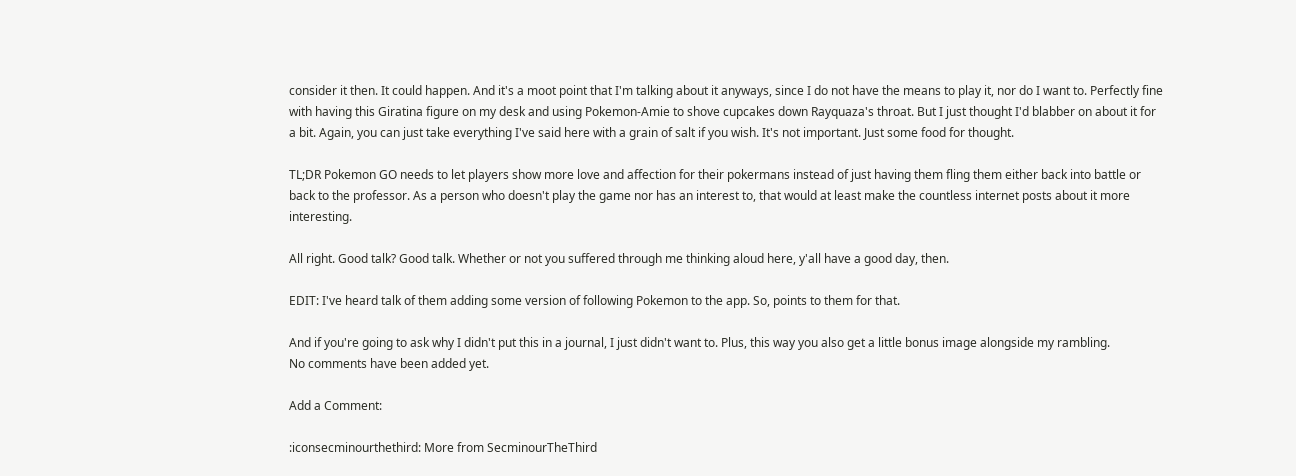consider it then. It could happen. And it's a moot point that I'm talking about it anyways, since I do not have the means to play it, nor do I want to. Perfectly fine with having this Giratina figure on my desk and using Pokemon-Amie to shove cupcakes down Rayquaza's throat. But I just thought I'd blabber on about it for a bit. Again, you can just take everything I've said here with a grain of salt if you wish. It's not important. Just some food for thought.

TL;DR Pokemon GO needs to let players show more love and affection for their pokermans instead of just having them fling them either back into battle or back to the professor. As a person who doesn't play the game nor has an interest to, that would at least make the countless internet posts about it more interesting.

All right. Good talk? Good talk. Whether or not you suffered through me thinking aloud here, y'all have a good day, then.

EDIT: I've heard talk of them adding some version of following Pokemon to the app. So, points to them for that.

And if you're going to ask why I didn't put this in a journal, I just didn't want to. Plus, this way you also get a little bonus image alongside my rambling.
No comments have been added yet.

Add a Comment:

:iconsecminourthethird: More from SecminourTheThird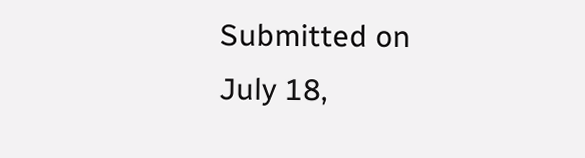Submitted on
July 18,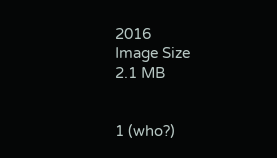2016
Image Size
2.1 MB


1 (who?)